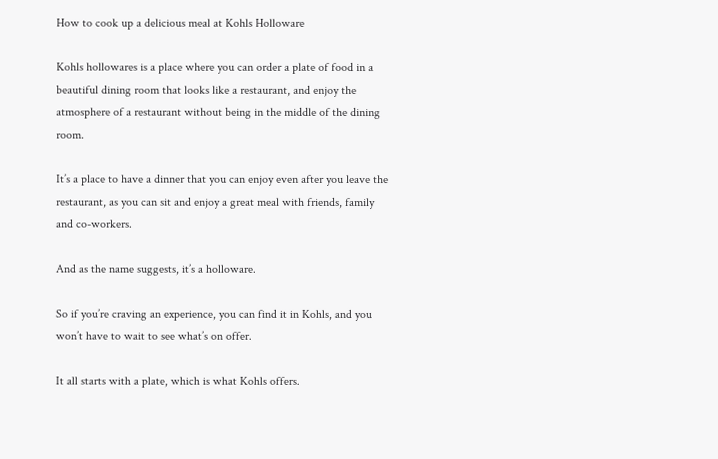How to cook up a delicious meal at Kohls Holloware

Kohls hollowares is a place where you can order a plate of food in a beautiful dining room that looks like a restaurant, and enjoy the atmosphere of a restaurant without being in the middle of the dining room.

It’s a place to have a dinner that you can enjoy even after you leave the restaurant, as you can sit and enjoy a great meal with friends, family and co-workers.

And as the name suggests, it’s a holloware.

So if you’re craving an experience, you can find it in Kohls, and you won’t have to wait to see what’s on offer.

It all starts with a plate, which is what Kohls offers.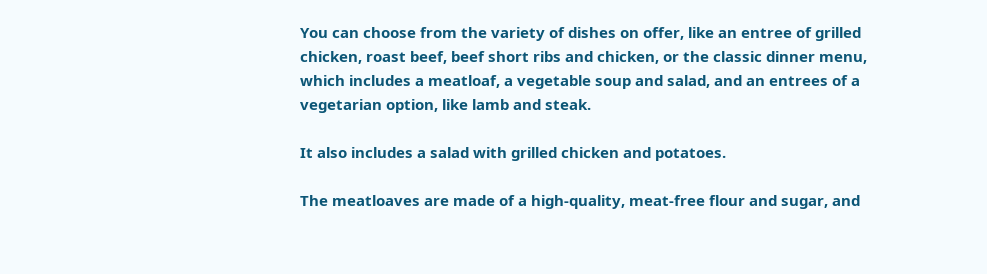You can choose from the variety of dishes on offer, like an entree of grilled chicken, roast beef, beef short ribs and chicken, or the classic dinner menu, which includes a meatloaf, a vegetable soup and salad, and an entrees of a vegetarian option, like lamb and steak.

It also includes a salad with grilled chicken and potatoes.

The meatloaves are made of a high-quality, meat-free flour and sugar, and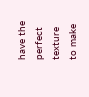have the perfect texture to make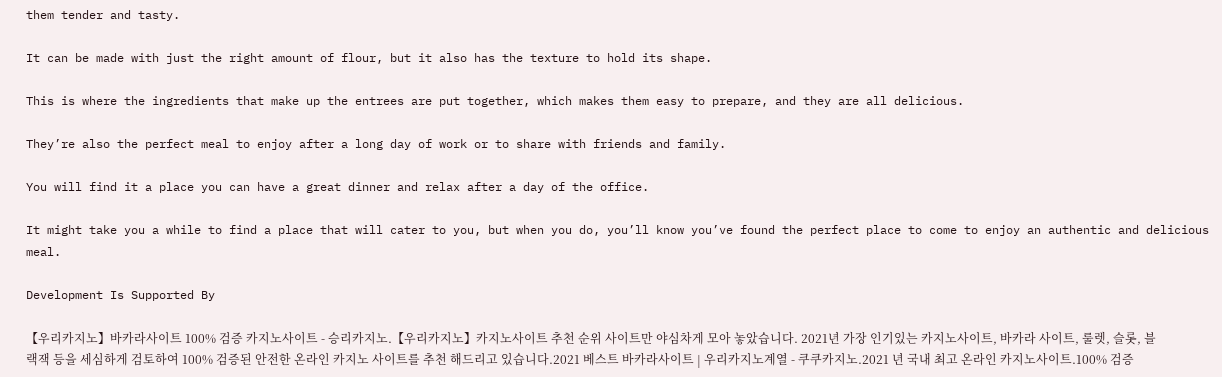them tender and tasty.

It can be made with just the right amount of flour, but it also has the texture to hold its shape.

This is where the ingredients that make up the entrees are put together, which makes them easy to prepare, and they are all delicious.

They’re also the perfect meal to enjoy after a long day of work or to share with friends and family.

You will find it a place you can have a great dinner and relax after a day of the office.

It might take you a while to find a place that will cater to you, but when you do, you’ll know you’ve found the perfect place to come to enjoy an authentic and delicious meal.

Development Is Supported By

【우리카지노】바카라사이트 100% 검증 카지노사이트 - 승리카지노.【우리카지노】카지노사이트 추천 순위 사이트만 야심차게 모아 놓았습니다. 2021년 가장 인기있는 카지노사이트, 바카라 사이트, 룰렛, 슬롯, 블랙잭 등을 세심하게 검토하여 100% 검증된 안전한 온라인 카지노 사이트를 추천 해드리고 있습니다.2021 베스트 바카라사이트 | 우리카지노계열 - 쿠쿠카지노.2021 년 국내 최고 온라인 카지노사이트.100% 검증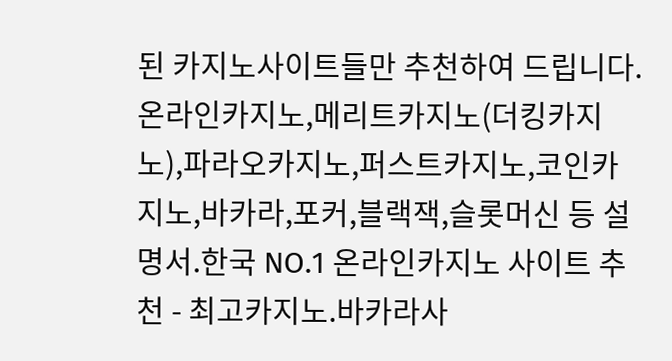된 카지노사이트들만 추천하여 드립니다.온라인카지노,메리트카지노(더킹카지노),파라오카지노,퍼스트카지노,코인카지노,바카라,포커,블랙잭,슬롯머신 등 설명서.한국 NO.1 온라인카지노 사이트 추천 - 최고카지노.바카라사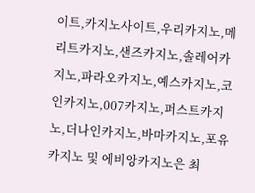이트,카지노사이트,우리카지노,메리트카지노,샌즈카지노,솔레어카지노,파라오카지노,예스카지노,코인카지노,007카지노,퍼스트카지노,더나인카지노,바마카지노,포유카지노 및 에비앙카지노은 최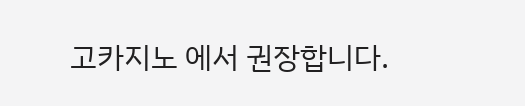고카지노 에서 권장합니다.